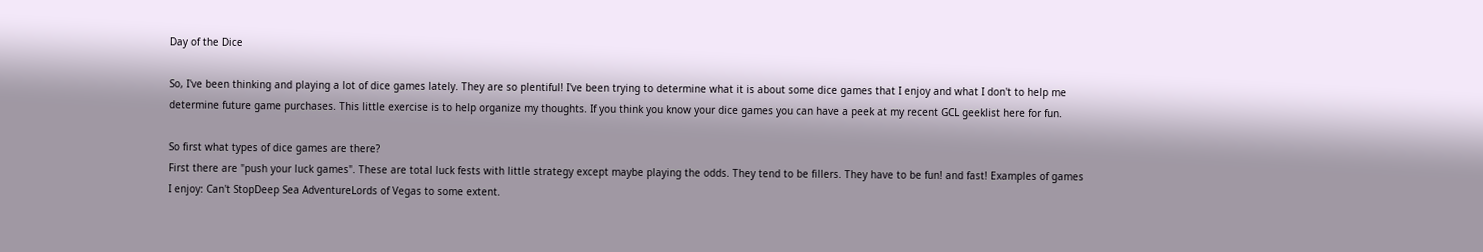Day of the Dice

So, I've been thinking and playing a lot of dice games lately. They are so plentiful! I've been trying to determine what it is about some dice games that I enjoy and what I don't to help me determine future game purchases. This little exercise is to help organize my thoughts. If you think you know your dice games you can have a peek at my recent GCL geeklist here for fun.

So first what types of dice games are there?
First there are "push your luck games". These are total luck fests with little strategy except maybe playing the odds. They tend to be fillers. They have to be fun! and fast! Examples of games I enjoy: Can't StopDeep Sea AdventureLords of Vegas to some extent.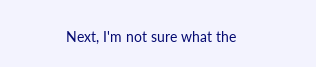Next, I'm not sure what the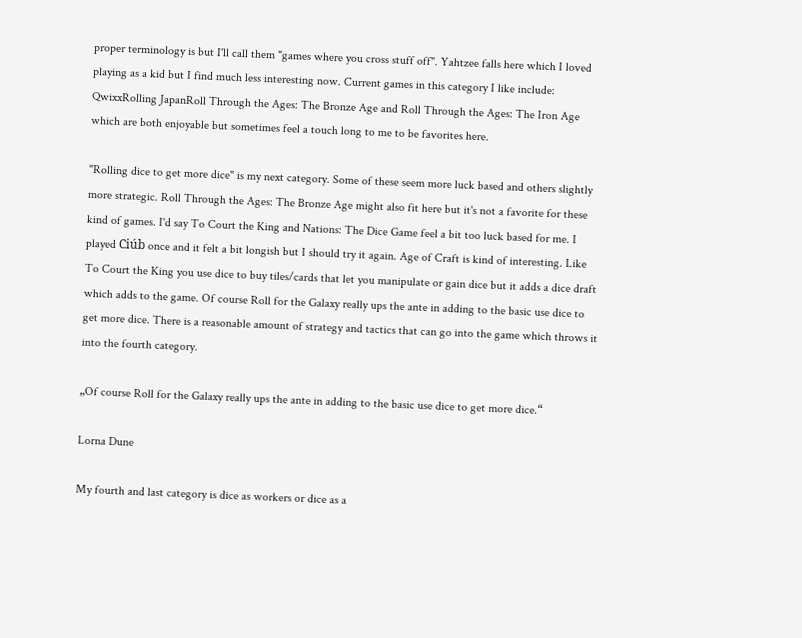proper terminology is but I'll call them "games where you cross stuff off". Yahtzee falls here which I loved playing as a kid but I find much less interesting now. Current games in this category I like include: QwixxRolling JapanRoll Through the Ages: The Bronze Age and Roll Through the Ages: The Iron Age which are both enjoyable but sometimes feel a touch long to me to be favorites here.

"Rolling dice to get more dice" is my next category. Some of these seem more luck based and others slightly more strategic. Roll Through the Ages: The Bronze Age might also fit here but it's not a favorite for these kind of games. I'd say To Court the King and Nations: The Dice Game feel a bit too luck based for me. I played Ciúb once and it felt a bit longish but I should try it again. Age of Craft is kind of interesting. Like To Court the King you use dice to buy tiles/cards that let you manipulate or gain dice but it adds a dice draft which adds to the game. Of course Roll for the Galaxy really ups the ante in adding to the basic use dice to get more dice. There is a reasonable amount of strategy and tactics that can go into the game which throws it into the fourth category.

„Of course Roll for the Galaxy really ups the ante in adding to the basic use dice to get more dice.“

Lorna Dune

My fourth and last category is dice as workers or dice as a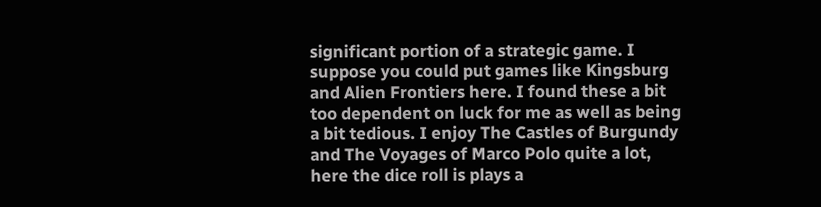significant portion of a strategic game. I suppose you could put games like Kingsburg and Alien Frontiers here. I found these a bit too dependent on luck for me as well as being a bit tedious. I enjoy The Castles of Burgundy and The Voyages of Marco Polo quite a lot, here the dice roll is plays a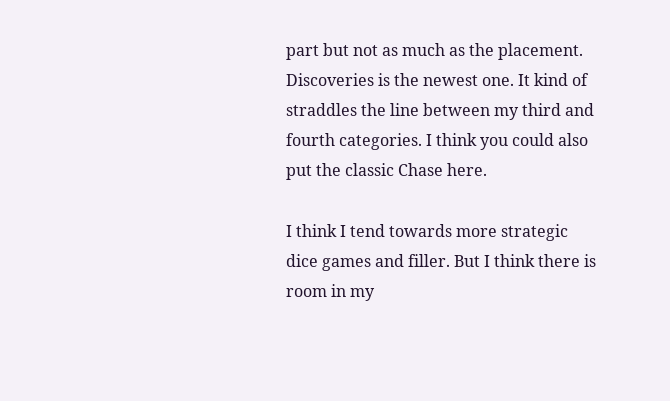part but not as much as the placement. Discoveries is the newest one. It kind of straddles the line between my third and fourth categories. I think you could also put the classic Chase here.

I think I tend towards more strategic dice games and filler. But I think there is room in my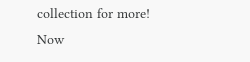collection for more! Now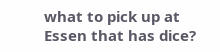what to pick up at Essen that has dice?